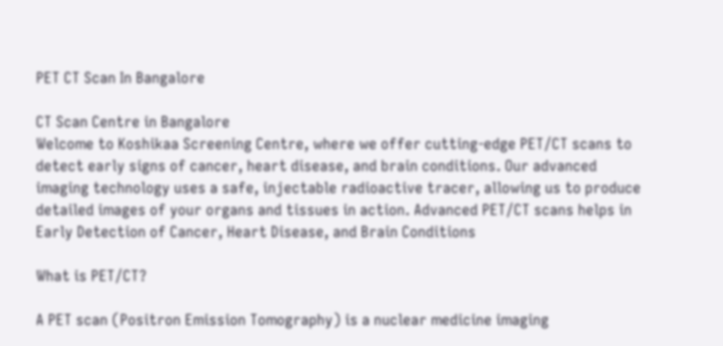PET CT Scan In Bangalore

CT Scan Centre in Bangalore
Welcome to Koshikaa Screening Centre, where we offer cutting-edge PET/CT scans to detect early signs of cancer, heart disease, and brain conditions. Our advanced imaging technology uses a safe, injectable radioactive tracer, allowing us to produce detailed images of your organs and tissues in action. Advanced PET/CT scans helps in Early Detection of Cancer, Heart Disease, and Brain Conditions

What is PET/CT?

A PET scan (Positron Emission Tomography) is a nuclear medicine imaging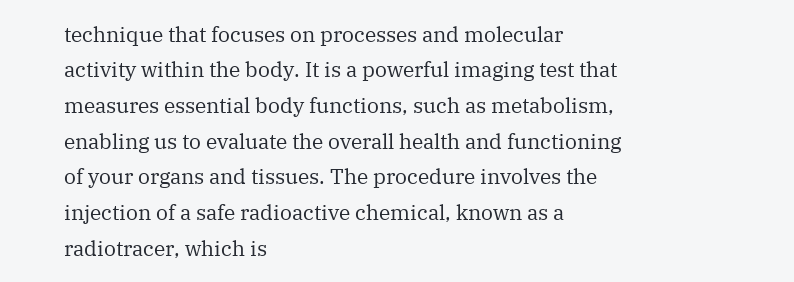technique that focuses on processes and molecular activity within the body. It is a powerful imaging test that measures essential body functions, such as metabolism, enabling us to evaluate the overall health and functioning of your organs and tissues. The procedure involves the injection of a safe radioactive chemical, known as a radiotracer, which is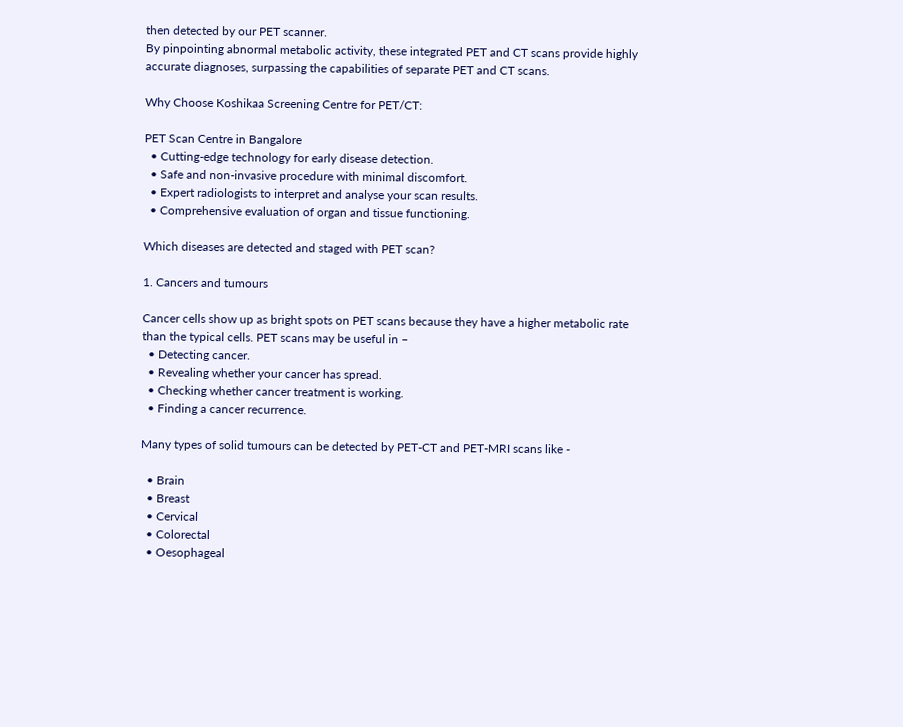then detected by our PET scanner.
By pinpointing abnormal metabolic activity, these integrated PET and CT scans provide highly accurate diagnoses, surpassing the capabilities of separate PET and CT scans.

Why Choose Koshikaa Screening Centre for PET/CT:

PET Scan Centre in Bangalore
  • Cutting-edge technology for early disease detection.
  • Safe and non-invasive procedure with minimal discomfort.
  • Expert radiologists to interpret and analyse your scan results.
  • Comprehensive evaluation of organ and tissue functioning.

Which diseases are detected and staged with PET scan?

1. Cancers and tumours

Cancer cells show up as bright spots on PET scans because they have a higher metabolic rate than the typical cells. PET scans may be useful in –
  • Detecting cancer.
  • Revealing whether your cancer has spread.
  • Checking whether cancer treatment is working.
  • Finding a cancer recurrence.

Many types of solid tumours can be detected by PET-CT and PET-MRI scans like -

  • Brain
  • Breast
  • Cervical
  • Colorectal
  • Oesophageal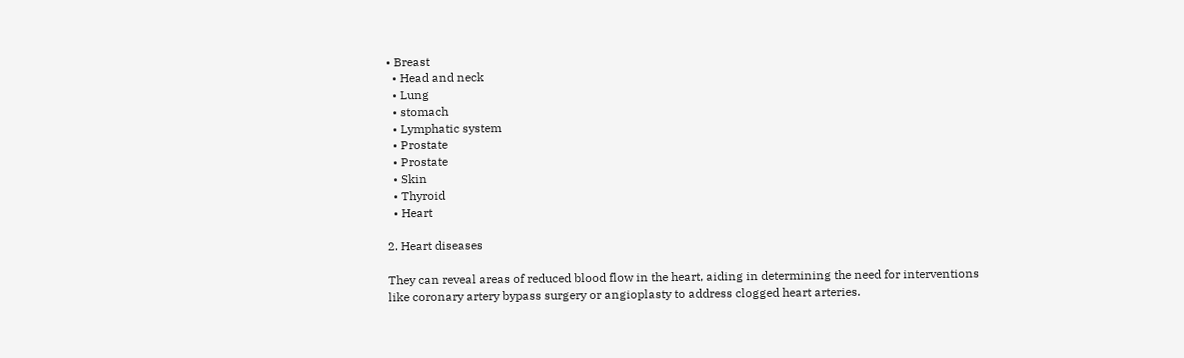• Breast
  • Head and neck
  • Lung
  • stomach
  • Lymphatic system
  • Prostate
  • Prostate
  • Skin
  • Thyroid
  • Heart

2. Heart diseases

They can reveal areas of reduced blood flow in the heart, aiding in determining the need for interventions like coronary artery bypass surgery or angioplasty to address clogged heart arteries.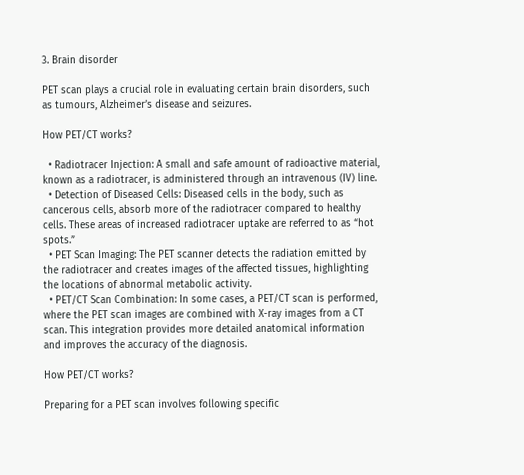3. Brain disorder

PET scan plays a crucial role in evaluating certain brain disorders, such as tumours, Alzheimer’s disease and seizures.

How PET/CT works?

  • Radiotracer Injection: A small and safe amount of radioactive material, known as a radiotracer, is administered through an intravenous (IV) line.
  • Detection of Diseased Cells: Diseased cells in the body, such as cancerous cells, absorb more of the radiotracer compared to healthy cells. These areas of increased radiotracer uptake are referred to as “hot spots.”
  • PET Scan Imaging: The PET scanner detects the radiation emitted by the radiotracer and creates images of the affected tissues, highlighting the locations of abnormal metabolic activity.
  • PET/CT Scan Combination: In some cases, a PET/CT scan is performed, where the PET scan images are combined with X-ray images from a CT scan. This integration provides more detailed anatomical information and improves the accuracy of the diagnosis.

How PET/CT works?

Preparing for a PET scan involves following specific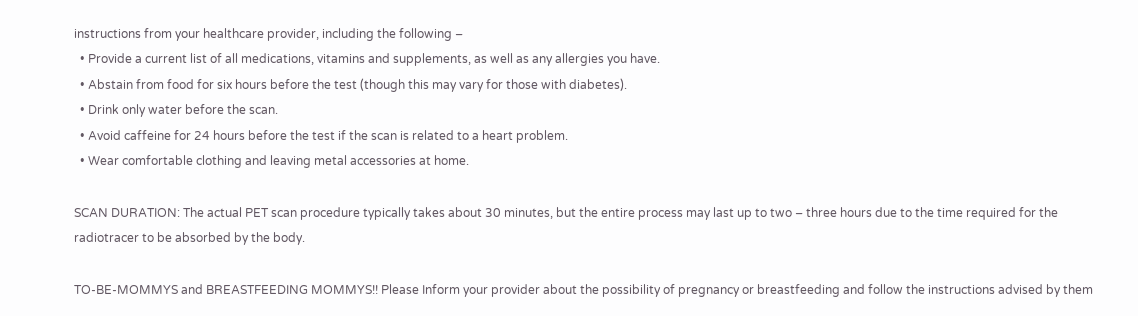instructions from your healthcare provider, including the following –
  • Provide a current list of all medications, vitamins and supplements, as well as any allergies you have.
  • Abstain from food for six hours before the test (though this may vary for those with diabetes).
  • Drink only water before the scan.
  • Avoid caffeine for 24 hours before the test if the scan is related to a heart problem.
  • Wear comfortable clothing and leaving metal accessories at home.

SCAN DURATION: The actual PET scan procedure typically takes about 30 minutes, but the entire process may last up to two – three hours due to the time required for the radiotracer to be absorbed by the body.

TO-BE-MOMMYS and BREASTFEEDING MOMMYS!! Please Inform your provider about the possibility of pregnancy or breastfeeding and follow the instructions advised by them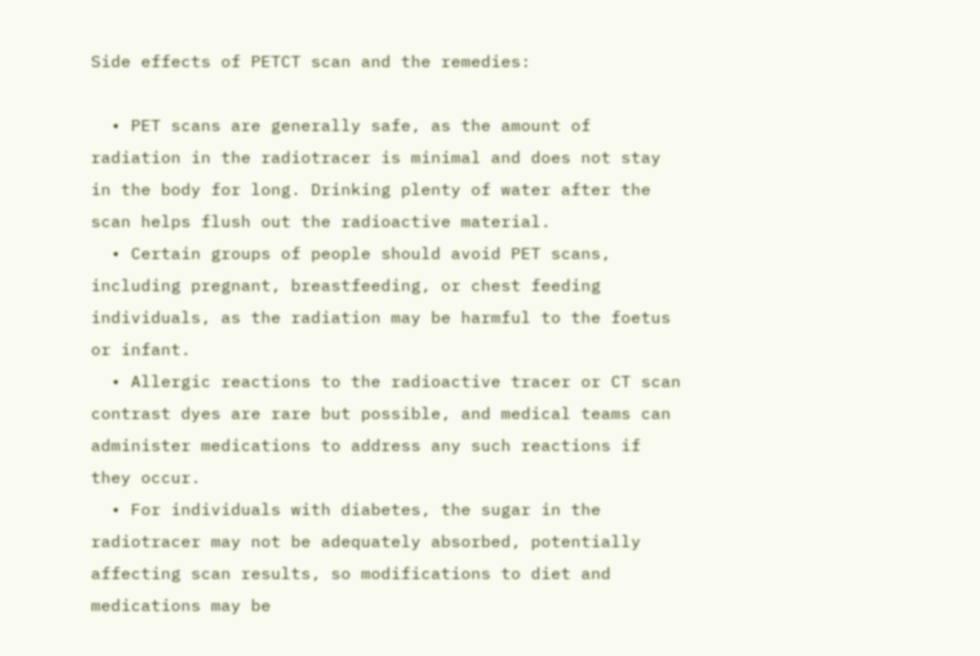Side effects of PETCT scan and the remedies:

  • PET scans are generally safe, as the amount of radiation in the radiotracer is minimal and does not stay in the body for long. Drinking plenty of water after the scan helps flush out the radioactive material.
  • Certain groups of people should avoid PET scans, including pregnant, breastfeeding, or chest feeding individuals, as the radiation may be harmful to the foetus or infant.
  • Allergic reactions to the radioactive tracer or CT scan contrast dyes are rare but possible, and medical teams can administer medications to address any such reactions if they occur.
  • For individuals with diabetes, the sugar in the radiotracer may not be adequately absorbed, potentially affecting scan results, so modifications to diet and medications may be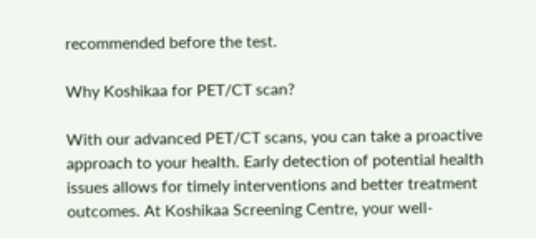recommended before the test.

Why Koshikaa for PET/CT scan?

With our advanced PET/CT scans, you can take a proactive approach to your health. Early detection of potential health issues allows for timely interventions and better treatment outcomes. At Koshikaa Screening Centre, your well-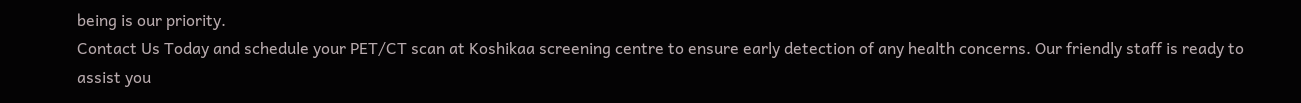being is our priority.
Contact Us Today and schedule your PET/CT scan at Koshikaa screening centre to ensure early detection of any health concerns. Our friendly staff is ready to assist you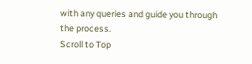with any queries and guide you through the process.
Scroll to Top